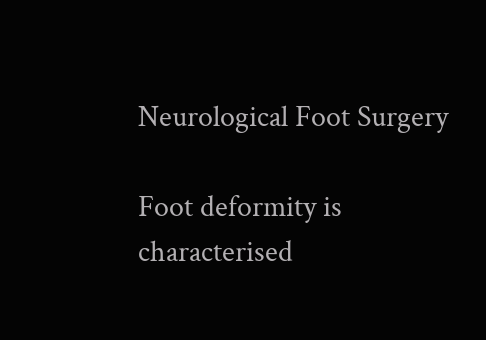Neurological Foot Surgery

Foot deformity is characterised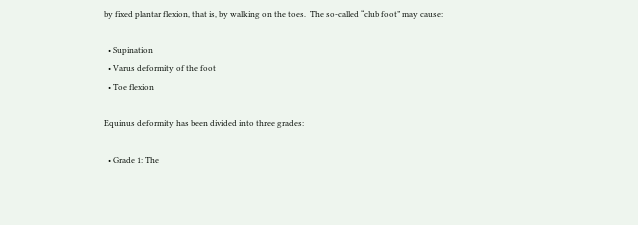by fixed plantar flexion, that is, by walking on the toes.  The so-called “club foot” may cause:

  • Supination
  • Varus deformity of the foot
  • Toe flexion

Equinus deformity has been divided into three grades:

  • Grade 1: The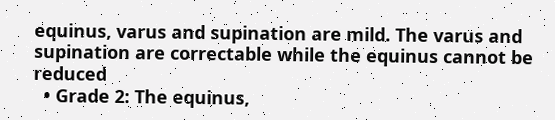equinus, varus and supination are mild. The varus and supination are correctable while the equinus cannot be reduced
  • Grade 2: The equinus,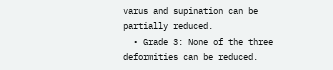varus and supination can be partially reduced.
  • Grade 3: None of the three deformities can be reduced.